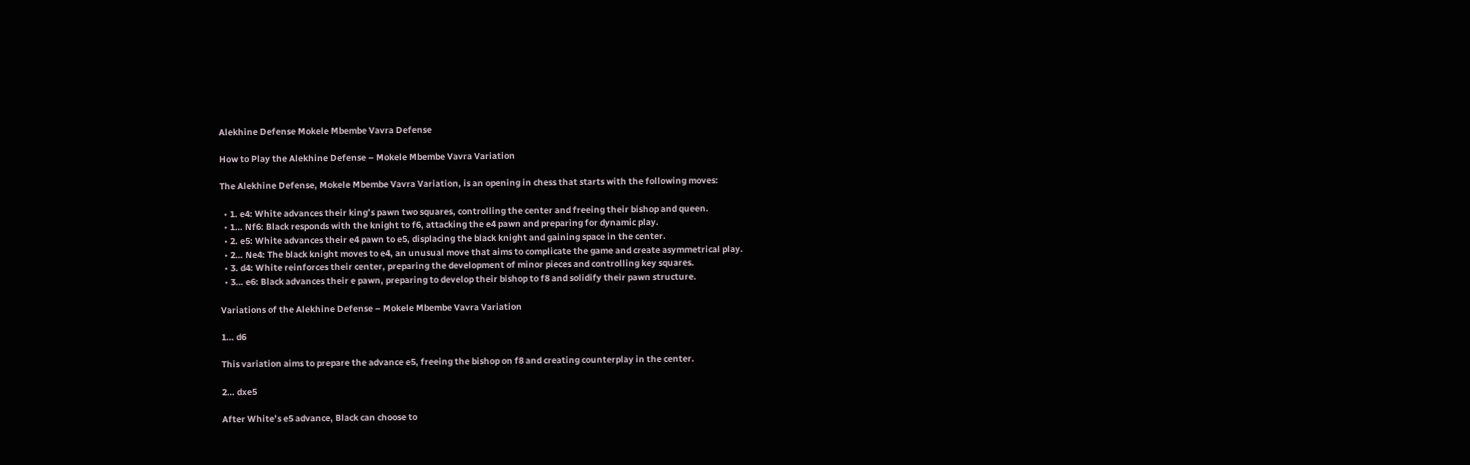Alekhine Defense Mokele Mbembe Vavra Defense

How to Play the Alekhine Defense – Mokele Mbembe Vavra Variation

The Alekhine Defense, Mokele Mbembe Vavra Variation, is an opening in chess that starts with the following moves:

  • 1. e4: White advances their king’s pawn two squares, controlling the center and freeing their bishop and queen.
  • 1… Nf6: Black responds with the knight to f6, attacking the e4 pawn and preparing for dynamic play.
  • 2. e5: White advances their e4 pawn to e5, displacing the black knight and gaining space in the center.
  • 2… Ne4: The black knight moves to e4, an unusual move that aims to complicate the game and create asymmetrical play.
  • 3. d4: White reinforces their center, preparing the development of minor pieces and controlling key squares.
  • 3… e6: Black advances their e pawn, preparing to develop their bishop to f8 and solidify their pawn structure.

Variations of the Alekhine Defense – Mokele Mbembe Vavra Variation

1… d6

This variation aims to prepare the advance e5, freeing the bishop on f8 and creating counterplay in the center.

2… dxe5

After White’s e5 advance, Black can choose to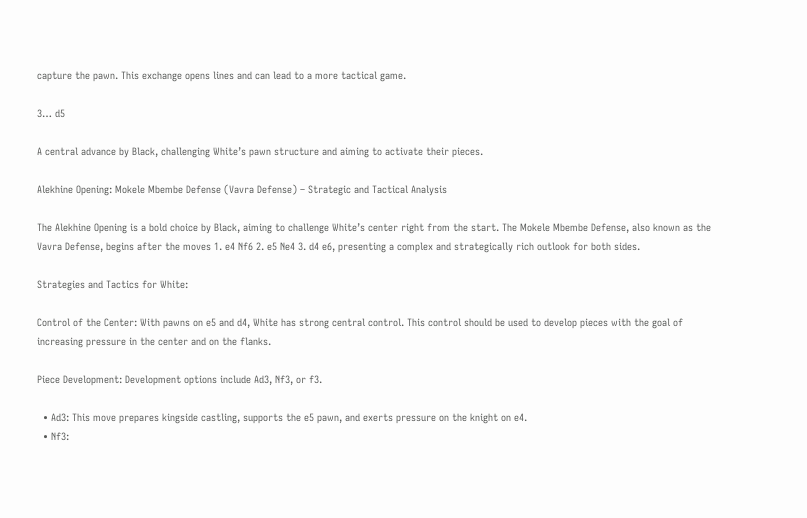capture the pawn. This exchange opens lines and can lead to a more tactical game.

3… d5

A central advance by Black, challenging White’s pawn structure and aiming to activate their pieces.

Alekhine Opening: Mokele Mbembe Defense (Vavra Defense) – Strategic and Tactical Analysis

The Alekhine Opening is a bold choice by Black, aiming to challenge White’s center right from the start. The Mokele Mbembe Defense, also known as the Vavra Defense, begins after the moves 1. e4 Nf6 2. e5 Ne4 3. d4 e6, presenting a complex and strategically rich outlook for both sides.

Strategies and Tactics for White:

Control of the Center: With pawns on e5 and d4, White has strong central control. This control should be used to develop pieces with the goal of increasing pressure in the center and on the flanks.

Piece Development: Development options include Ad3, Nf3, or f3.

  • Ad3: This move prepares kingside castling, supports the e5 pawn, and exerts pressure on the knight on e4.
  • Nf3: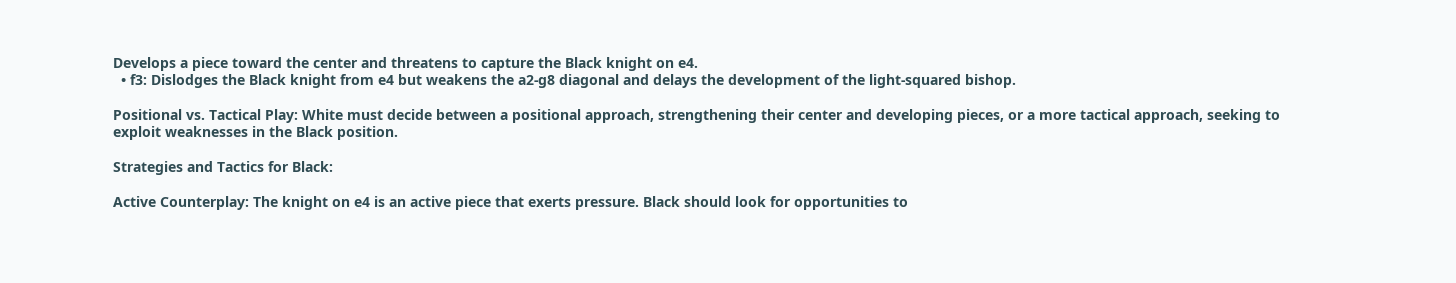Develops a piece toward the center and threatens to capture the Black knight on e4.
  • f3: Dislodges the Black knight from e4 but weakens the a2-g8 diagonal and delays the development of the light-squared bishop.

Positional vs. Tactical Play: White must decide between a positional approach, strengthening their center and developing pieces, or a more tactical approach, seeking to exploit weaknesses in the Black position.

Strategies and Tactics for Black:

Active Counterplay: The knight on e4 is an active piece that exerts pressure. Black should look for opportunities to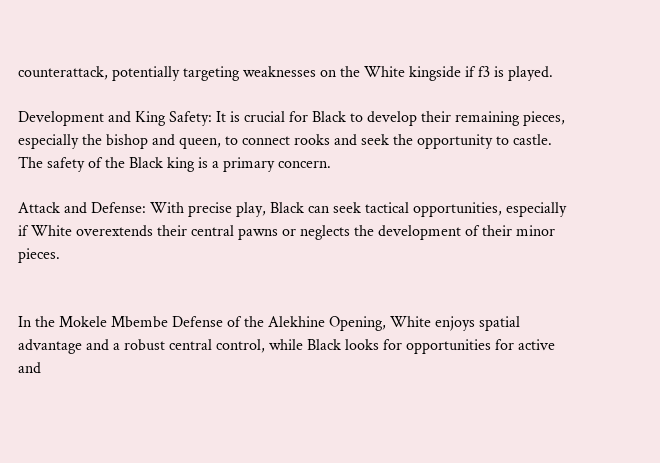counterattack, potentially targeting weaknesses on the White kingside if f3 is played.

Development and King Safety: It is crucial for Black to develop their remaining pieces, especially the bishop and queen, to connect rooks and seek the opportunity to castle. The safety of the Black king is a primary concern.

Attack and Defense: With precise play, Black can seek tactical opportunities, especially if White overextends their central pawns or neglects the development of their minor pieces.


In the Mokele Mbembe Defense of the Alekhine Opening, White enjoys spatial advantage and a robust central control, while Black looks for opportunities for active and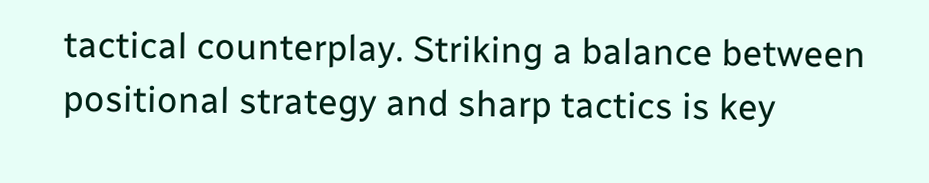tactical counterplay. Striking a balance between positional strategy and sharp tactics is key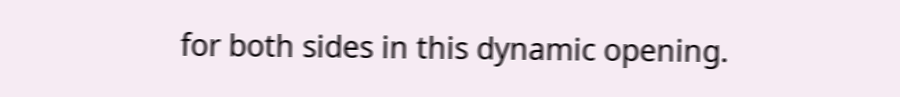for both sides in this dynamic opening.